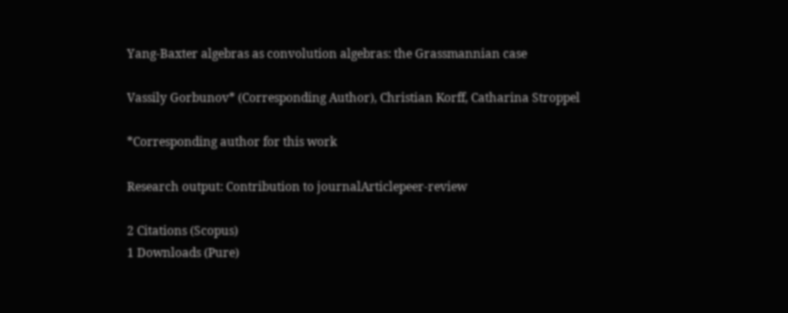Yang-Baxter algebras as convolution algebras: the Grassmannian case

Vassily Gorbunov* (Corresponding Author), Christian Korff, Catharina Stroppel

*Corresponding author for this work

Research output: Contribution to journalArticlepeer-review

2 Citations (Scopus)
1 Downloads (Pure)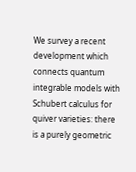We survey a recent development which connects quantum integrable models with Schubert calculus for quiver varieties: there is a purely geometric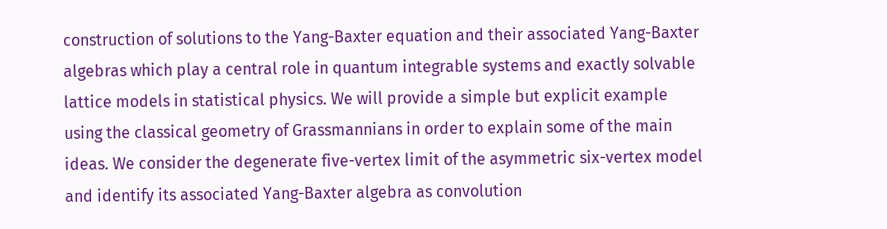construction of solutions to the Yang-Baxter equation and their associated Yang-Baxter algebras which play a central role in quantum integrable systems and exactly solvable lattice models in statistical physics. We will provide a simple but explicit example using the classical geometry of Grassmannians in order to explain some of the main ideas. We consider the degenerate five-vertex limit of the asymmetric six-vertex model and identify its associated Yang-Baxter algebra as convolution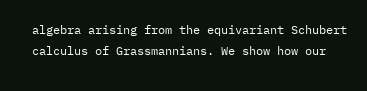algebra arising from the equivariant Schubert calculus of Grassmannians. We show how our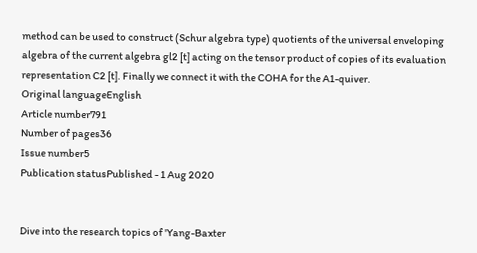method can be used to construct (Schur algebra type) quotients of the universal enveloping algebra of the current algebra gl2 [t] acting on the tensor product of copies of its evaluation representation C2 [t]. Finally we connect it with the COHA for the A1-quiver.
Original languageEnglish
Article number791
Number of pages36
Issue number5
Publication statusPublished - 1 Aug 2020


Dive into the research topics of 'Yang-Baxter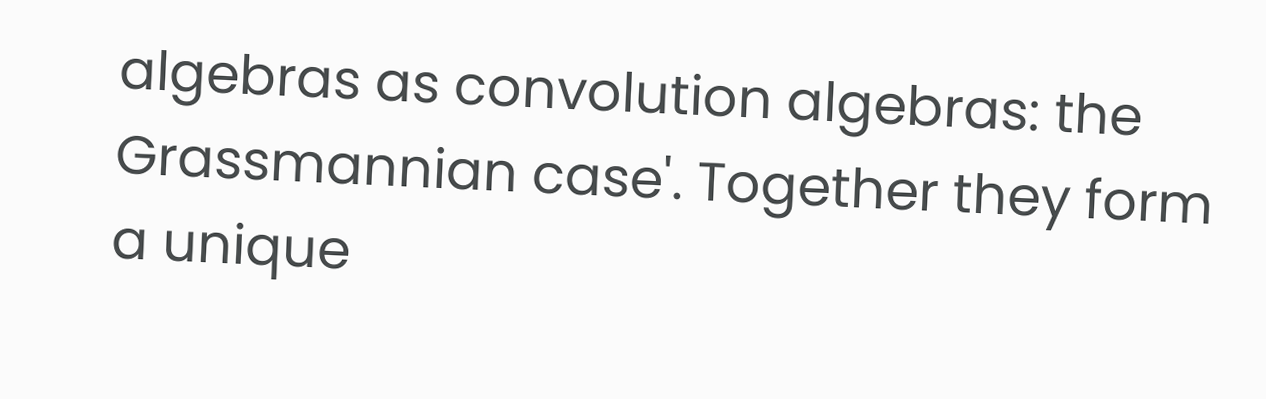algebras as convolution algebras: the Grassmannian case'. Together they form a unique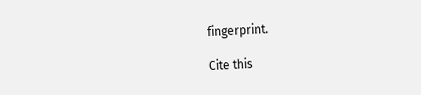fingerprint.

Cite this